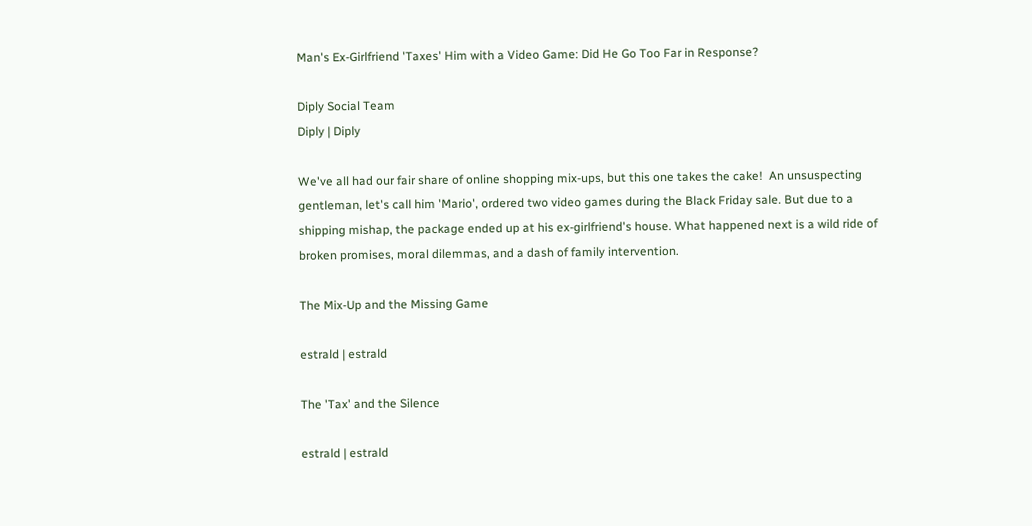Man's Ex-Girlfriend 'Taxes' Him with a Video Game: Did He Go Too Far in Response?

Diply Social Team
Diply | Diply

We've all had our fair share of online shopping mix-ups, but this one takes the cake!  An unsuspecting gentleman, let's call him 'Mario', ordered two video games during the Black Friday sale. But due to a shipping mishap, the package ended up at his ex-girlfriend's house. What happened next is a wild ride of broken promises, moral dilemmas, and a dash of family intervention.

The Mix-Up and the Missing Game

estrald | estrald

The 'Tax' and the Silence

estrald | estrald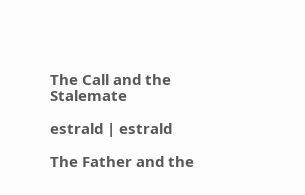The Call and the Stalemate

estrald | estrald

The Father and the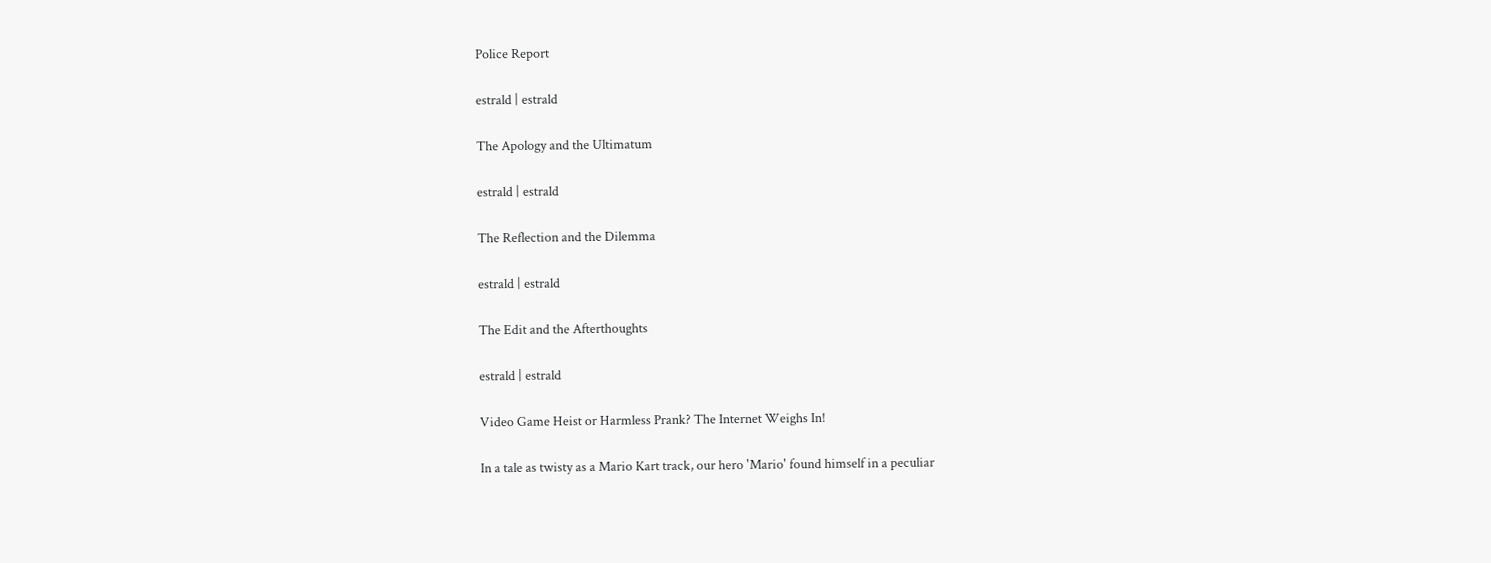Police Report

estrald | estrald

The Apology and the Ultimatum

estrald | estrald

The Reflection and the Dilemma

estrald | estrald

The Edit and the Afterthoughts

estrald | estrald

Video Game Heist or Harmless Prank? The Internet Weighs In!

In a tale as twisty as a Mario Kart track, our hero 'Mario' found himself in a peculiar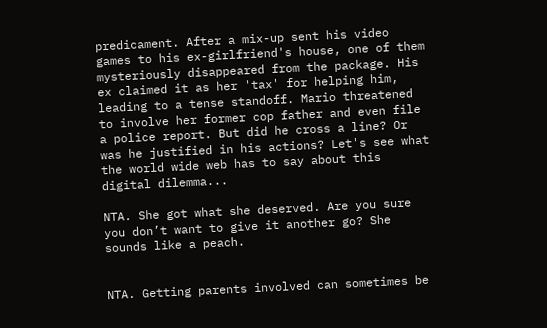predicament. After a mix-up sent his video games to his ex-girlfriend's house, one of them mysteriously disappeared from the package. His ex claimed it as her 'tax' for helping him, leading to a tense standoff. Mario threatened to involve her former cop father and even file a police report. But did he cross a line? Or was he justified in his actions? Let's see what the world wide web has to say about this digital dilemma...

NTA. She got what she deserved. Are you sure you don’t want to give it another go? She sounds like a peach.


NTA. Getting parents involved can sometimes be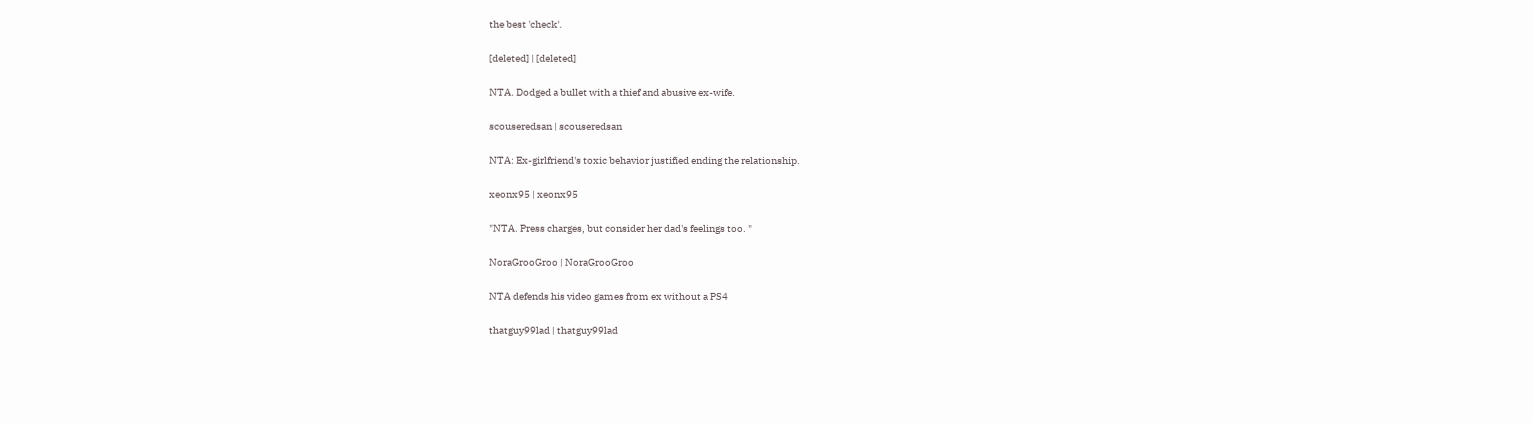the best 'check'.

[deleted] | [deleted]

NTA. Dodged a bullet with a thief and abusive ex-wife.

scouseredsan | scouseredsan

NTA: Ex-girlfriend's toxic behavior justified ending the relationship.

xeonx95 | xeonx95

"NTA. Press charges, but consider her dad's feelings too. "

NoraGrooGroo | NoraGrooGroo

NTA defends his video games from ex without a PS4

thatguy99lad | thatguy99lad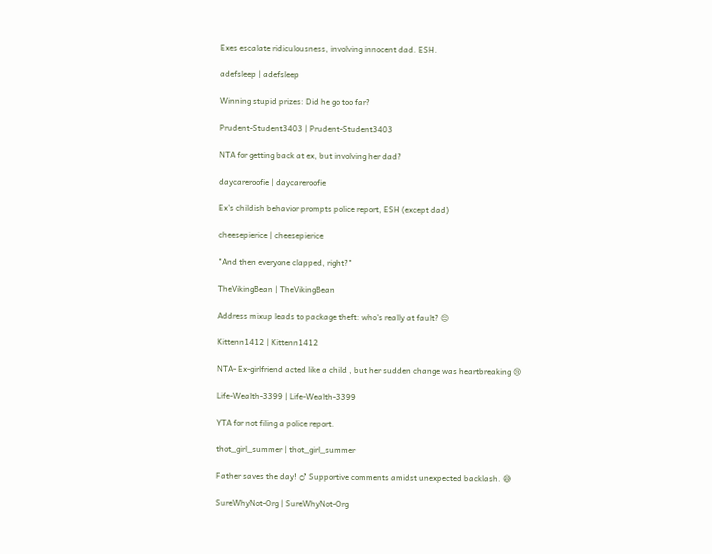Exes escalate ridiculousness, involving innocent dad. ESH.

adefsleep | adefsleep

Winning stupid prizes: Did he go too far?

Prudent-Student3403 | Prudent-Student3403

NTA for getting back at ex, but involving her dad?

daycareroofie | daycareroofie

Ex's childish behavior prompts police report, ESH (except dad)

cheesepierice | cheesepierice

"And then everyone clapped, right?"

TheVikingBean | TheVikingBean

Address mixup leads to package theft: who's really at fault? 😔

Kittenn1412 | Kittenn1412

NTA- Ex-girlfriend acted like a child , but her sudden change was heartbreaking 😢

Life-Wealth-3399 | Life-Wealth-3399

YTA for not filing a police report.

thot_girl_summer | thot_girl_summer

Father saves the day! ♂ Supportive comments amidst unexpected backlash. 😅

SureWhyNot-Org | SureWhyNot-Org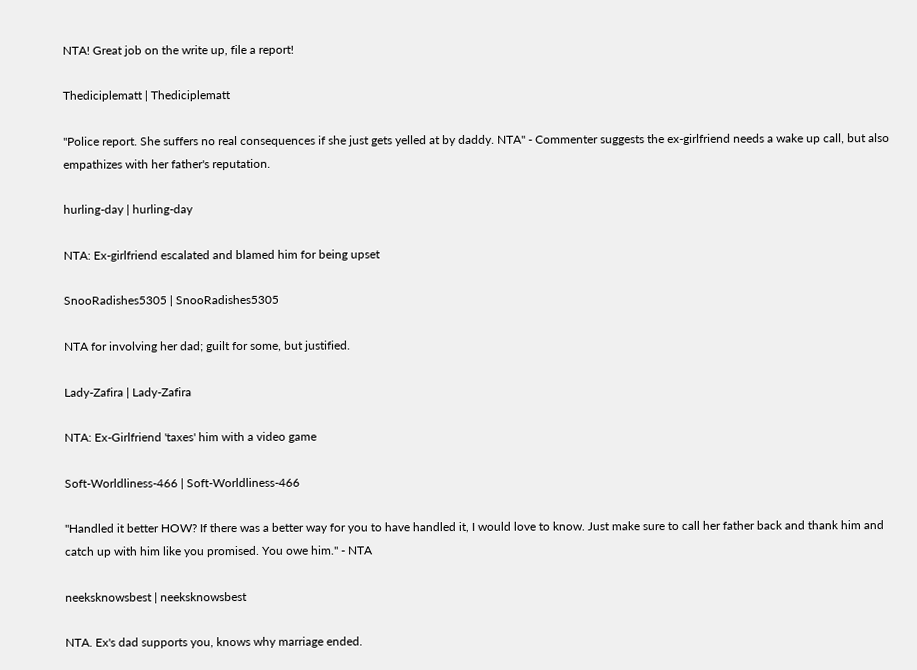NTA! Great job on the write up, file a report!

Thediciplematt | Thediciplematt

"Police report. She suffers no real consequences if she just gets yelled at by daddy. NTA" - Commenter suggests the ex-girlfriend needs a wake up call, but also empathizes with her father's reputation.

hurling-day | hurling-day

NTA: Ex-girlfriend escalated and blamed him for being upset

SnooRadishes5305 | SnooRadishes5305

NTA for involving her dad; guilt for some, but justified.

Lady-Zafira | Lady-Zafira

NTA: Ex-Girlfriend 'taxes' him with a video game

Soft-Worldliness-466 | Soft-Worldliness-466

"Handled it better HOW? If there was a better way for you to have handled it, I would love to know. Just make sure to call her father back and thank him and catch up with him like you promised. You owe him." - NTA

neeksknowsbest | neeksknowsbest

NTA. Ex's dad supports you, knows why marriage ended.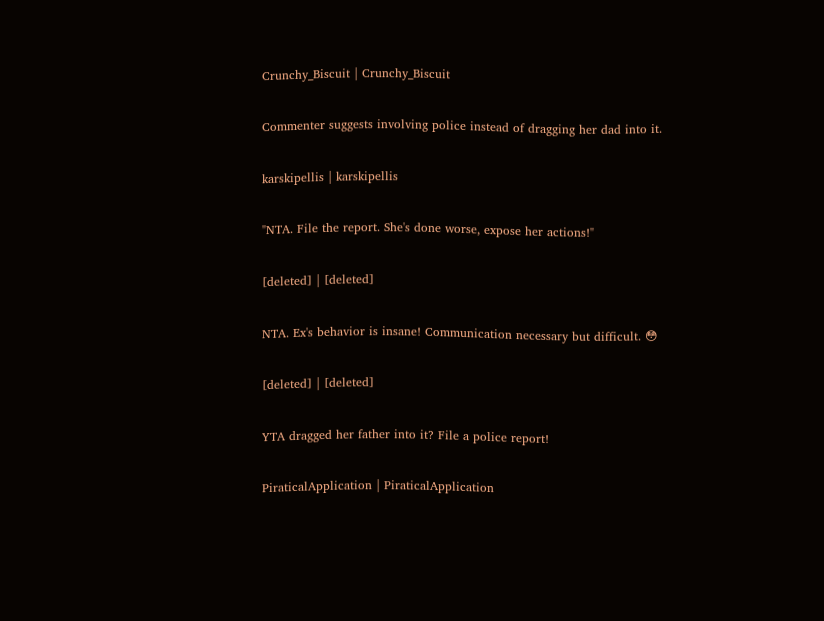Crunchy_Biscuit | Crunchy_Biscuit

Commenter suggests involving police instead of dragging her dad into it.

karskipellis | karskipellis

"NTA. File the report. She's done worse, expose her actions!"

[deleted] | [deleted]

NTA. Ex's behavior is insane! Communication necessary but difficult. 😳

[deleted] | [deleted]

YTA dragged her father into it? File a police report!

PiraticalApplication | PiraticalApplication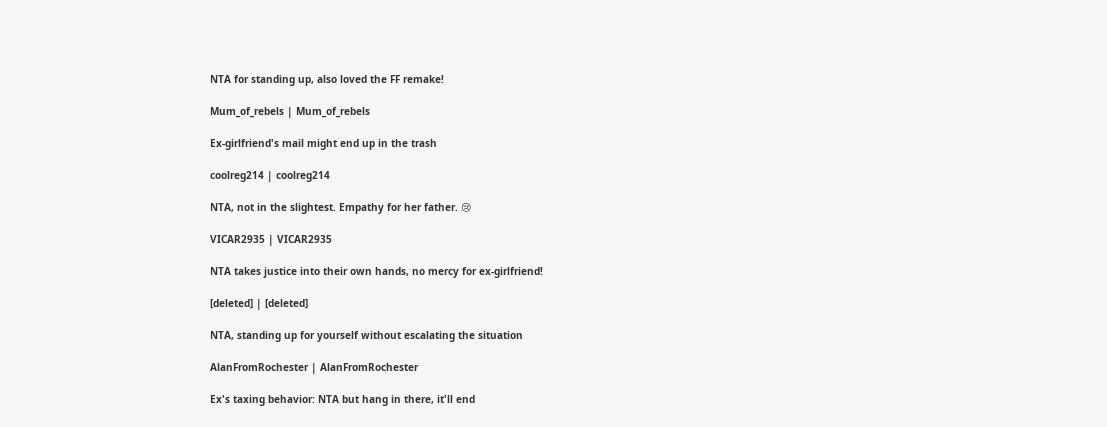NTA for standing up, also loved the FF remake!

Mum_of_rebels | Mum_of_rebels

Ex-girlfriend's mail might end up in the trash

coolreg214 | coolreg214

NTA, not in the slightest. Empathy for her father. 😢

VICAR2935 | VICAR2935

NTA takes justice into their own hands, no mercy for ex-girlfriend!

[deleted] | [deleted]

NTA, standing up for yourself without escalating the situation

AlanFromRochester | AlanFromRochester

Ex's taxing behavior: NTA but hang in there, it'll end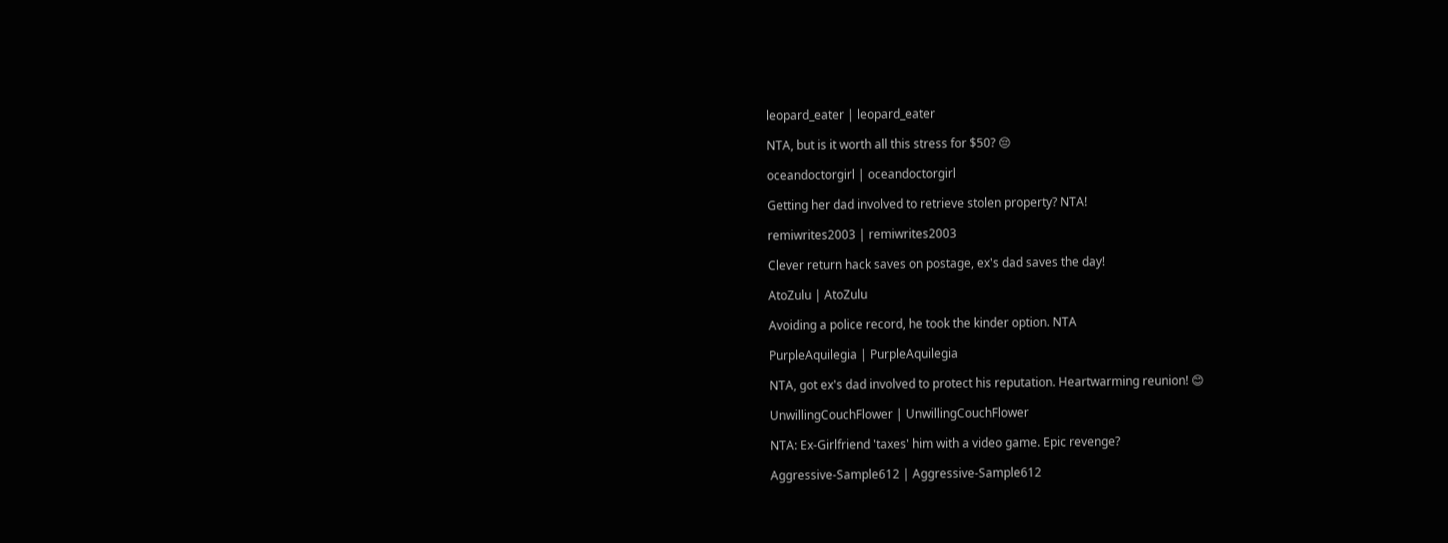leopard_eater | leopard_eater

NTA, but is it worth all this stress for $50? 😔

oceandoctorgirl | oceandoctorgirl

Getting her dad involved to retrieve stolen property? NTA!

remiwrites2003 | remiwrites2003

Clever return hack saves on postage, ex's dad saves the day!

AtoZulu | AtoZulu

Avoiding a police record, he took the kinder option. NTA

PurpleAquilegia | PurpleAquilegia

NTA, got ex's dad involved to protect his reputation. Heartwarming reunion! 😊

UnwillingCouchFlower | UnwillingCouchFlower

NTA: Ex-Girlfriend 'taxes' him with a video game. Epic revenge?

Aggressive-Sample612 | Aggressive-Sample612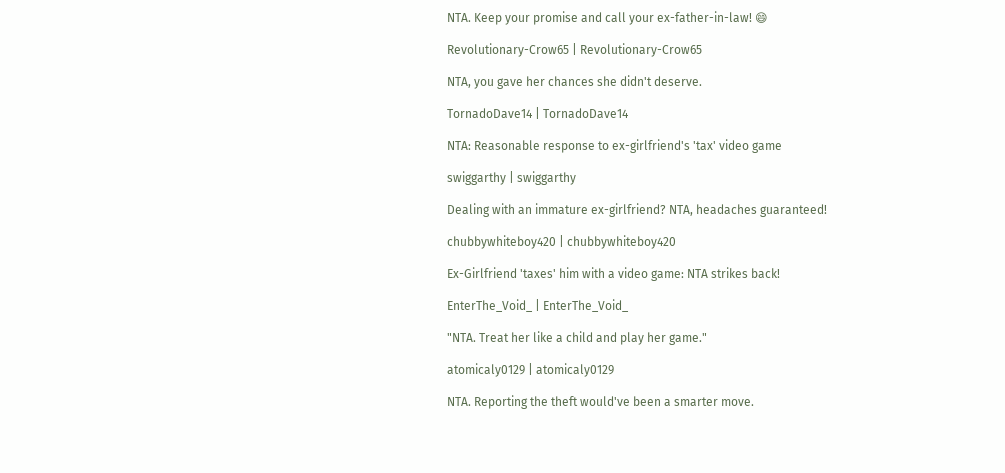NTA. Keep your promise and call your ex-father-in-law! 😄

Revolutionary-Crow65 | Revolutionary-Crow65

NTA, you gave her chances she didn't deserve.

TornadoDave14 | TornadoDave14

NTA: Reasonable response to ex-girlfriend's 'tax' video game

swiggarthy | swiggarthy

Dealing with an immature ex-girlfriend? NTA, headaches guaranteed!

chubbywhiteboy420 | chubbywhiteboy420

Ex-Girlfriend 'taxes' him with a video game: NTA strikes back!

EnterThe_Void_ | EnterThe_Void_

"NTA. Treat her like a child and play her game."

atomicaly0129 | atomicaly0129

NTA. Reporting the theft would've been a smarter move.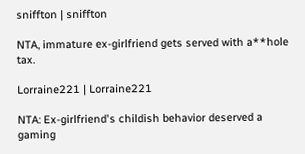sniffton | sniffton

NTA, immature ex-girlfriend gets served with a**hole tax.

Lorraine221 | Lorraine221

NTA: Ex-girlfriend's childish behavior deserved a gaming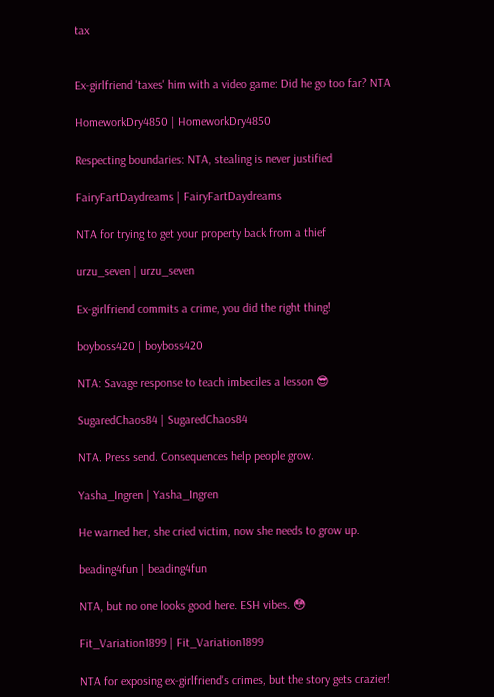tax


Ex-girlfriend 'taxes' him with a video game: Did he go too far? NTA

HomeworkDry4850 | HomeworkDry4850

Respecting boundaries: NTA, stealing is never justified

FairyFartDaydreams | FairyFartDaydreams

NTA for trying to get your property back from a thief

urzu_seven | urzu_seven

Ex-girlfriend commits a crime, you did the right thing!

boyboss420 | boyboss420

NTA: Savage response to teach imbeciles a lesson 😎

SugaredChaos84 | SugaredChaos84

NTA. Press send. Consequences help people grow.

Yasha_Ingren | Yasha_Ingren

He warned her, she cried victim, now she needs to grow up.

beading4fun | beading4fun

NTA, but no one looks good here. ESH vibes. 😳

Fit_Variation1899 | Fit_Variation1899

NTA for exposing ex-girlfriend's crimes, but the story gets crazier!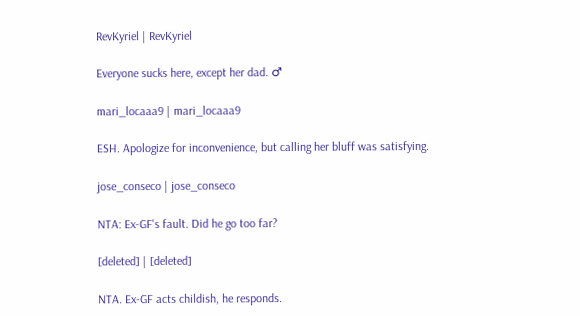RevKyriel | RevKyriel

Everyone sucks here, except her dad. ♂

mari_locaaa9 | mari_locaaa9

ESH. Apologize for inconvenience, but calling her bluff was satisfying.

jose_conseco | jose_conseco

NTA: Ex-GF's fault. Did he go too far?

[deleted] | [deleted]

NTA. Ex-GF acts childish, he responds.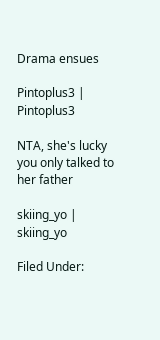Drama ensues

Pintoplus3 | Pintoplus3

NTA, she's lucky you only talked to her father

skiing_yo | skiing_yo

Filed Under: